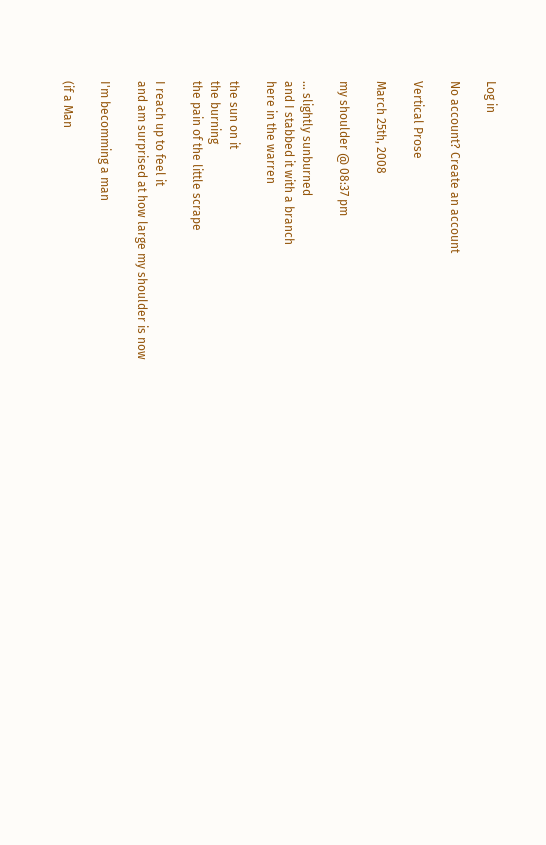Log in

No account? Create an account

Vertical Prose

March 25th, 2008

my shoulder @ 08:37 pm

... slightly sunburned
and I stabbed it with a branch
here in the warren

the sun on it
the burning
the pain of the little scrape

I reach up to feel it
and am surprised at how large my shoulder is now

I'm becomming a man

(if a Man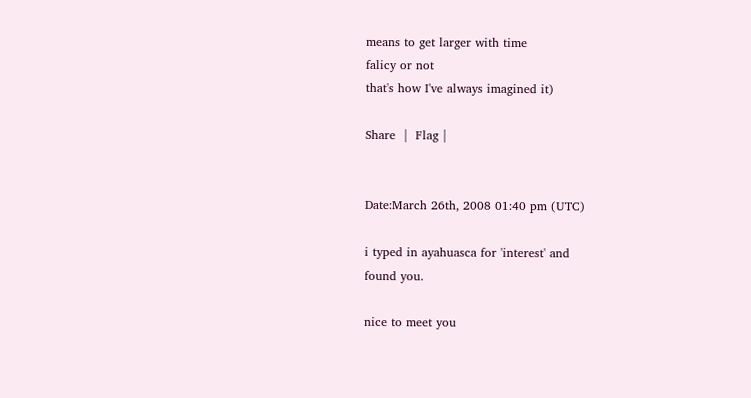means to get larger with time
falicy or not
that's how I've always imagined it)

Share  |  Flag |


Date:March 26th, 2008 01:40 pm (UTC)

i typed in ayahuasca for 'interest' and
found you.

nice to meet you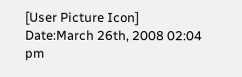[User Picture Icon]
Date:March 26th, 2008 02:04 pm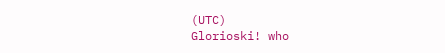(UTC)
Glorioski! who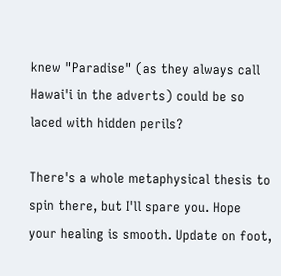knew "Paradise" (as they always call Hawai'i in the adverts) could be so laced with hidden perils?

There's a whole metaphysical thesis to spin there, but I'll spare you. Hope your healing is smooth. Update on foot,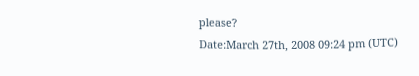please?
Date:March 27th, 2008 09:24 pm (UTC)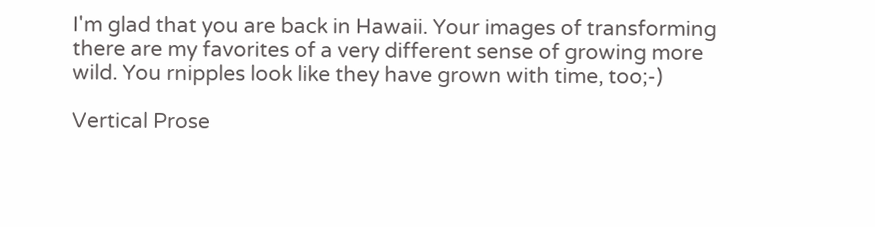I'm glad that you are back in Hawaii. Your images of transforming there are my favorites of a very different sense of growing more wild. You rnipples look like they have grown with time, too;-)

Vertical Prose